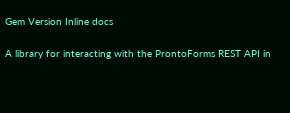Gem Version Inline docs

A library for interacting with the ProntoForms REST API in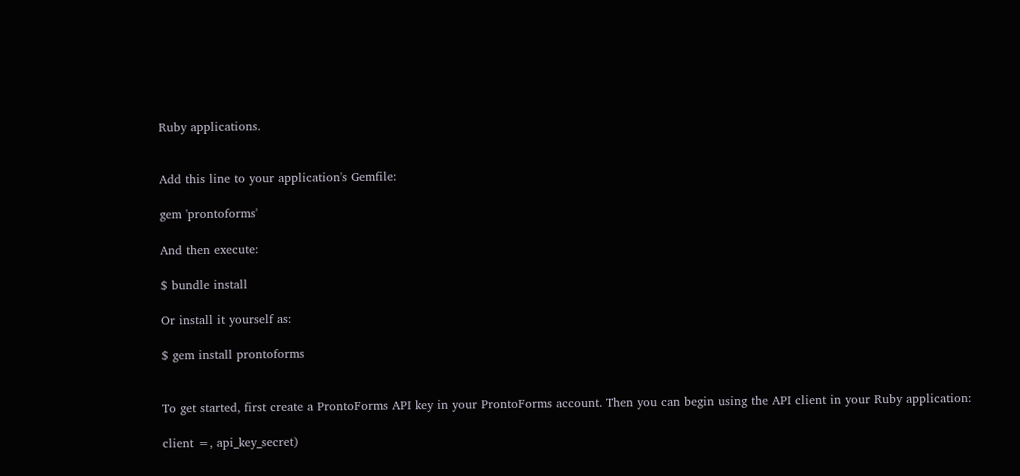Ruby applications.


Add this line to your application's Gemfile:

gem 'prontoforms'

And then execute:

$ bundle install

Or install it yourself as:

$ gem install prontoforms


To get started, first create a ProntoForms API key in your ProntoForms account. Then you can begin using the API client in your Ruby application:

client =, api_key_secret)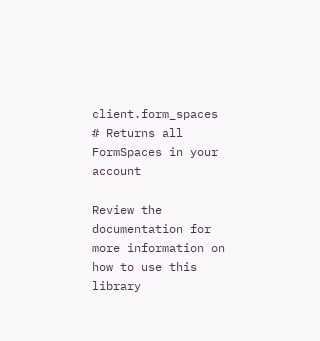client.form_spaces # Returns all FormSpaces in your account

Review the documentation for more information on how to use this library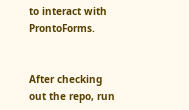to interact with ProntoForms.


After checking out the repo, run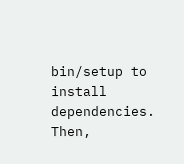bin/setup to install dependencies. Then,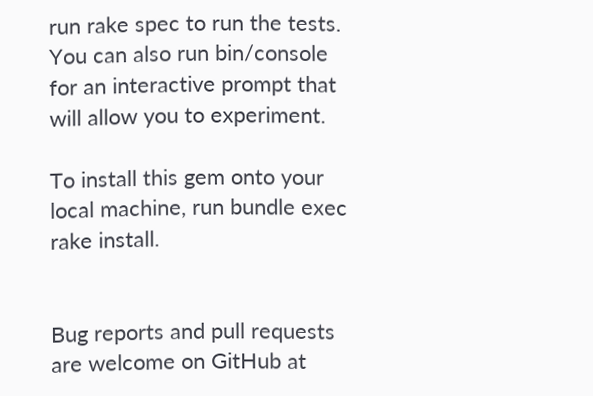run rake spec to run the tests. You can also run bin/console for an interactive prompt that will allow you to experiment.

To install this gem onto your local machine, run bundle exec rake install.


Bug reports and pull requests are welcome on GitHub at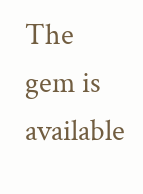The gem is available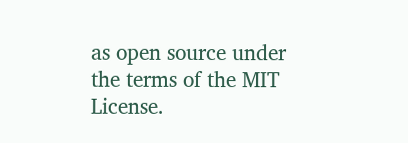as open source under the terms of the MIT License.